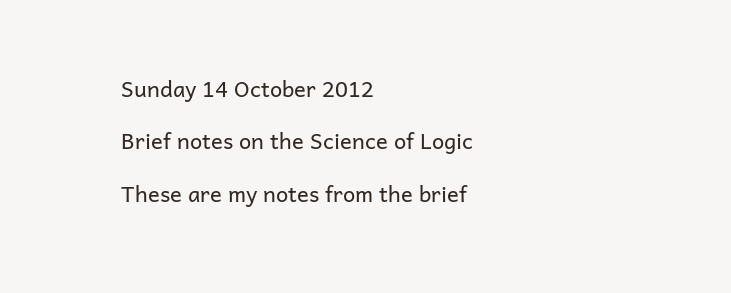Sunday 14 October 2012

Brief notes on the Science of Logic

These are my notes from the brief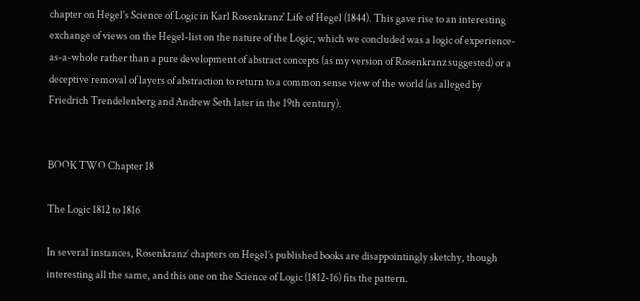chapter on Hegel's Science of Logic in Karl Rosenkranz' Life of Hegel (1844). This gave rise to an interesting exchange of views on the Hegel-list on the nature of the Logic, which we concluded was a logic of experience-as-a-whole rather than a pure development of abstract concepts (as my version of Rosenkranz suggested) or a deceptive removal of layers of abstraction to return to a common sense view of the world (as alleged by Friedrich Trendelenberg and Andrew Seth later in the 19th century).


BOOK TWO Chapter 18

The Logic 1812 to 1816

In several instances, Rosenkranz’ chapters on Hegel’s published books are disappointingly sketchy, though interesting all the same, and this one on the Science of Logic (1812-16) fits the pattern.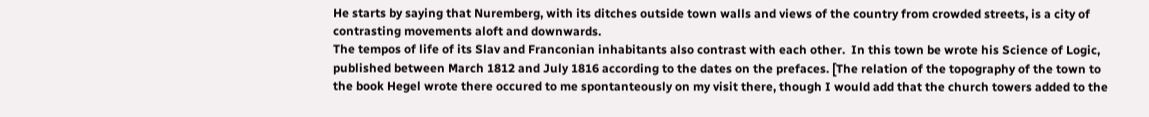He starts by saying that Nuremberg, with its ditches outside town walls and views of the country from crowded streets, is a city of contrasting movements aloft and downwards.
The tempos of life of its Slav and Franconian inhabitants also contrast with each other.  In this town be wrote his Science of Logic, published between March 1812 and July 1816 according to the dates on the prefaces. [The relation of the topography of the town to the book Hegel wrote there occured to me spontanteously on my visit there, though I would add that the church towers added to the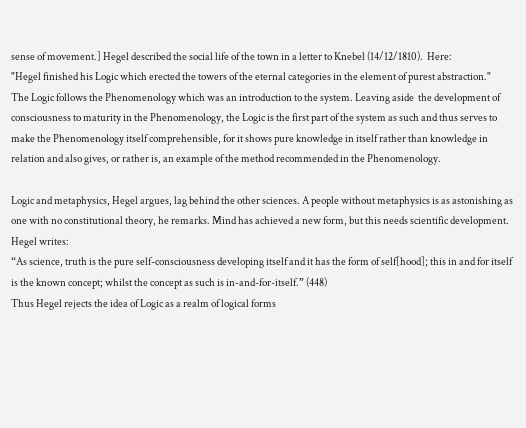sense of movement.] Hegel described the social life of the town in a letter to Knebel (14/12/1810).  Here:
"Hegel finished his Logic which erected the towers of the eternal categories in the element of purest abstraction."
The Logic follows the Phenomenology which was an introduction to the system. Leaving aside  the development of consciousness to maturity in the Phenomenology, the Logic is the first part of the system as such and thus serves to make the Phenomenology itself comprehensible, for it shows pure knowledge in itself rather than knowledge in relation and also gives, or rather is, an example of the method recommended in the Phenomenology.

Logic and metaphysics, Hegel argues, lag behind the other sciences. A people without metaphysics is as astonishing as one with no constitutional theory, he remarks. Mind has achieved a new form, but this needs scientific development. Hegel writes:
“As science, truth is the pure self-consciousness developing itself and it has the form of self[hood]; this in and for itself is the known concept; whilst the concept as such is in-and-for-itself.” (448)
Thus Hegel rejects the idea of Logic as a realm of logical forms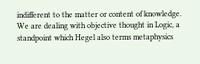indifferent to the matter or content of knowledge. We are dealing with objective thought in Logic, a standpoint which Hegel also terms metaphysics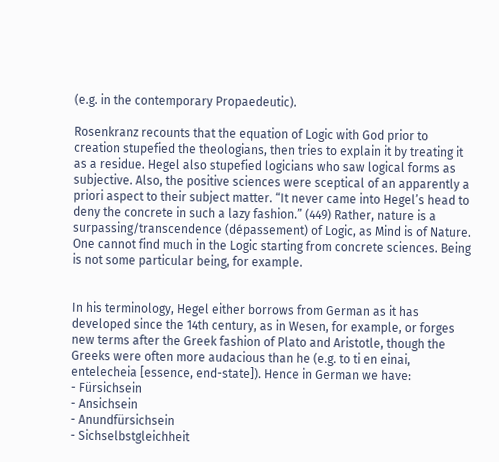(e.g. in the contemporary Propaedeutic).

Rosenkranz recounts that the equation of Logic with God prior to creation stupefied the theologians, then tries to explain it by treating it as a residue. Hegel also stupefied logicians who saw logical forms as subjective. Also, the positive sciences were sceptical of an apparently a priori aspect to their subject matter. “It never came into Hegel’s head to deny the concrete in such a lazy fashion.” (449) Rather, nature is a surpassing/transcendence (dépassement) of Logic, as Mind is of Nature.  One cannot find much in the Logic starting from concrete sciences. Being is not some particular being, for example.


In his terminology, Hegel either borrows from German as it has developed since the 14th century, as in Wesen, for example, or forges new terms after the Greek fashion of Plato and Aristotle, though the Greeks were often more audacious than he (e.g. to ti en einai, entelecheia [essence, end-state]). Hence in German we have:
- Fürsichsein
- Ansichsein
- Anundfürsichsein
- Sichselbstgleichheit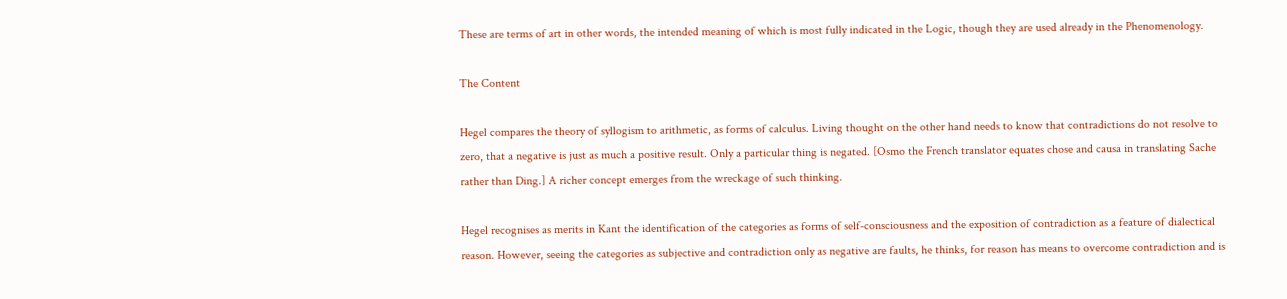These are terms of art in other words, the intended meaning of which is most fully indicated in the Logic, though they are used already in the Phenomenology.

The Content

Hegel compares the theory of syllogism to arithmetic, as forms of calculus. Living thought on the other hand needs to know that contradictions do not resolve to zero, that a negative is just as much a positive result. Only a particular thing is negated. [Osmo the French translator equates chose and causa in translating Sache rather than Ding.] A richer concept emerges from the wreckage of such thinking.

Hegel recognises as merits in Kant the identification of the categories as forms of self-consciousness and the exposition of contradiction as a feature of dialectical reason. However, seeing the categories as subjective and contradiction only as negative are faults, he thinks, for reason has means to overcome contradiction and is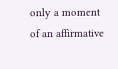only a moment of an affirmative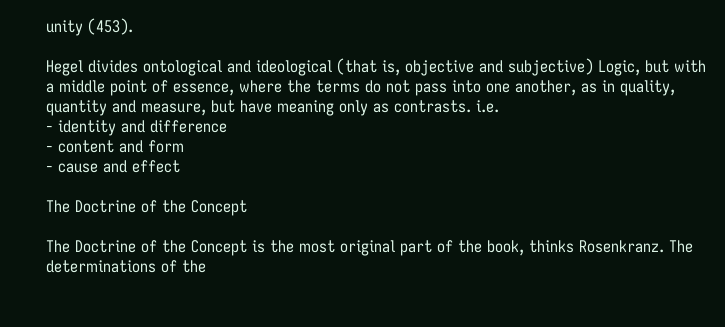unity (453).

Hegel divides ontological and ideological (that is, objective and subjective) Logic, but with a middle point of essence, where the terms do not pass into one another, as in quality, quantity and measure, but have meaning only as contrasts. i.e.
- identity and difference
- content and form
- cause and effect

The Doctrine of the Concept

The Doctrine of the Concept is the most original part of the book, thinks Rosenkranz. The determinations of the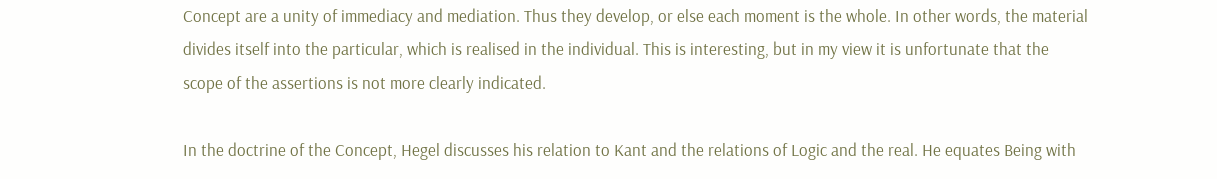Concept are a unity of immediacy and mediation. Thus they develop, or else each moment is the whole. In other words, the material divides itself into the particular, which is realised in the individual. This is interesting, but in my view it is unfortunate that the scope of the assertions is not more clearly indicated.

In the doctrine of the Concept, Hegel discusses his relation to Kant and the relations of Logic and the real. He equates Being with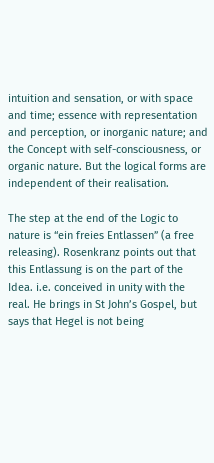intuition and sensation, or with space and time; essence with representation and perception, or inorganic nature; and the Concept with self-consciousness, or organic nature. But the logical forms are independent of their realisation.

The step at the end of the Logic to nature is “ein freies Entlassen” (a free releasing). Rosenkranz points out that this Entlassung is on the part of the Idea. i.e. conceived in unity with the real. He brings in St John’s Gospel, but says that Hegel is not being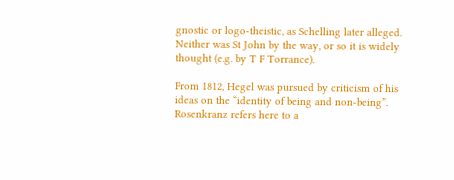gnostic or logo-theistic, as Schelling later alleged. Neither was St John by the way, or so it is widely thought (e.g. by T F Torrance).

From 1812, Hegel was pursued by criticism of his ideas on the “identity of being and non-being”. Rosenkranz refers here to a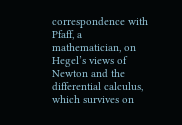correspondence with Pfaff, a mathematician, on Hegel’s views of Newton and the differential calculus, which survives on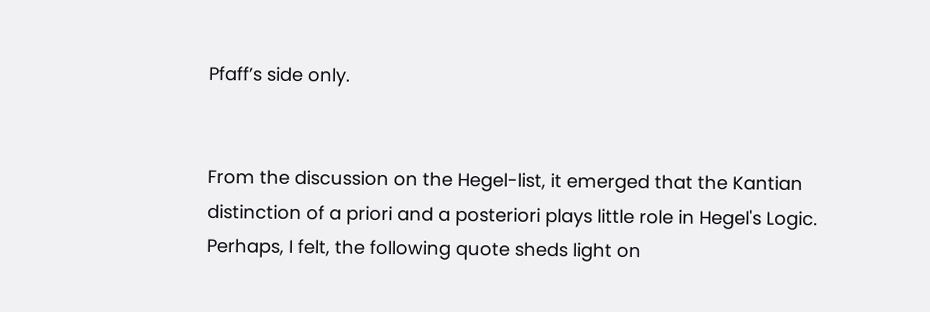Pfaff’s side only.


From the discussion on the Hegel-list, it emerged that the Kantian distinction of a priori and a posteriori plays little role in Hegel's Logic. Perhaps, I felt, the following quote sheds light on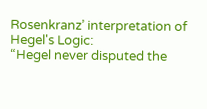Rosenkranz’ interpretation of Hegel's Logic:
“Hegel never disputed the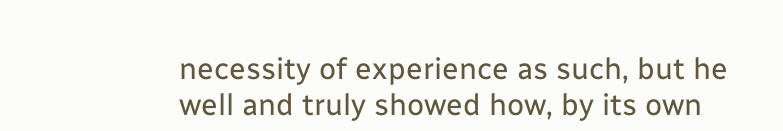necessity of experience as such, but he well and truly showed how, by its own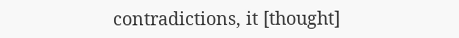contradictions, it [thought]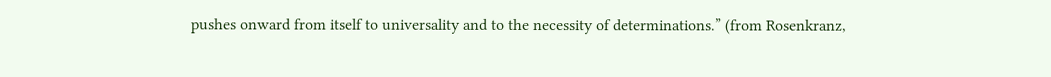pushes onward from itself to universality and to the necessity of determinations.” (from Rosenkranz,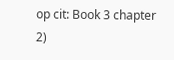op cit: Book 3 chapter 2)